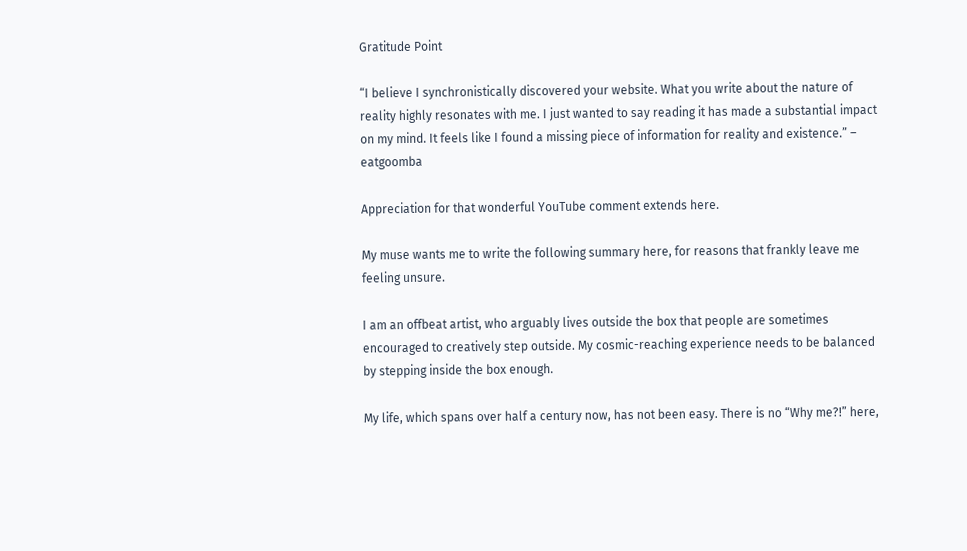Gratitude Point

“I believe I synchronistically discovered your website. What you write about the nature of reality highly resonates with me. I just wanted to say reading it has made a substantial impact on my mind. It feels like I found a missing piece of information for reality and existence.” – eatgoomba

Appreciation for that wonderful YouTube comment extends here.

My muse wants me to write the following summary here, for reasons that frankly leave me feeling unsure.

I am an offbeat artist, who arguably lives outside the box that people are sometimes encouraged to creatively step outside. My cosmic-reaching experience needs to be balanced by stepping inside the box enough.

My life, which spans over half a century now, has not been easy. There is no “Why me?!” here,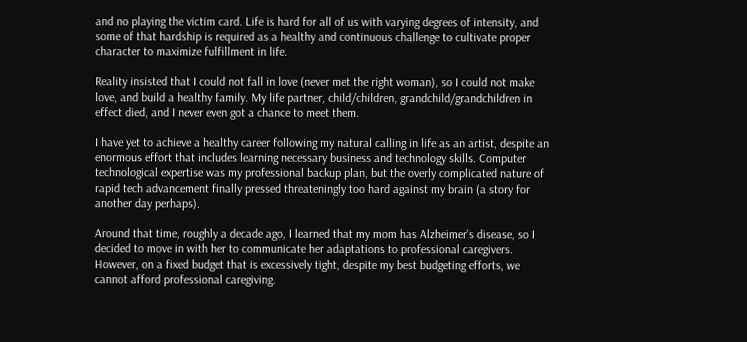and no playing the victim card. Life is hard for all of us with varying degrees of intensity, and some of that hardship is required as a healthy and continuous challenge to cultivate proper character to maximize fulfillment in life.

Reality insisted that I could not fall in love (never met the right woman), so I could not make love, and build a healthy family. My life partner, child/children, grandchild/grandchildren in effect died, and I never even got a chance to meet them.

I have yet to achieve a healthy career following my natural calling in life as an artist, despite an enormous effort that includes learning necessary business and technology skills. Computer technological expertise was my professional backup plan, but the overly complicated nature of rapid tech advancement finally pressed threateningly too hard against my brain (a story for another day perhaps).

Around that time, roughly a decade ago, I learned that my mom has Alzheimer’s disease, so I decided to move in with her to communicate her adaptations to professional caregivers. However, on a fixed budget that is excessively tight, despite my best budgeting efforts, we cannot afford professional caregiving.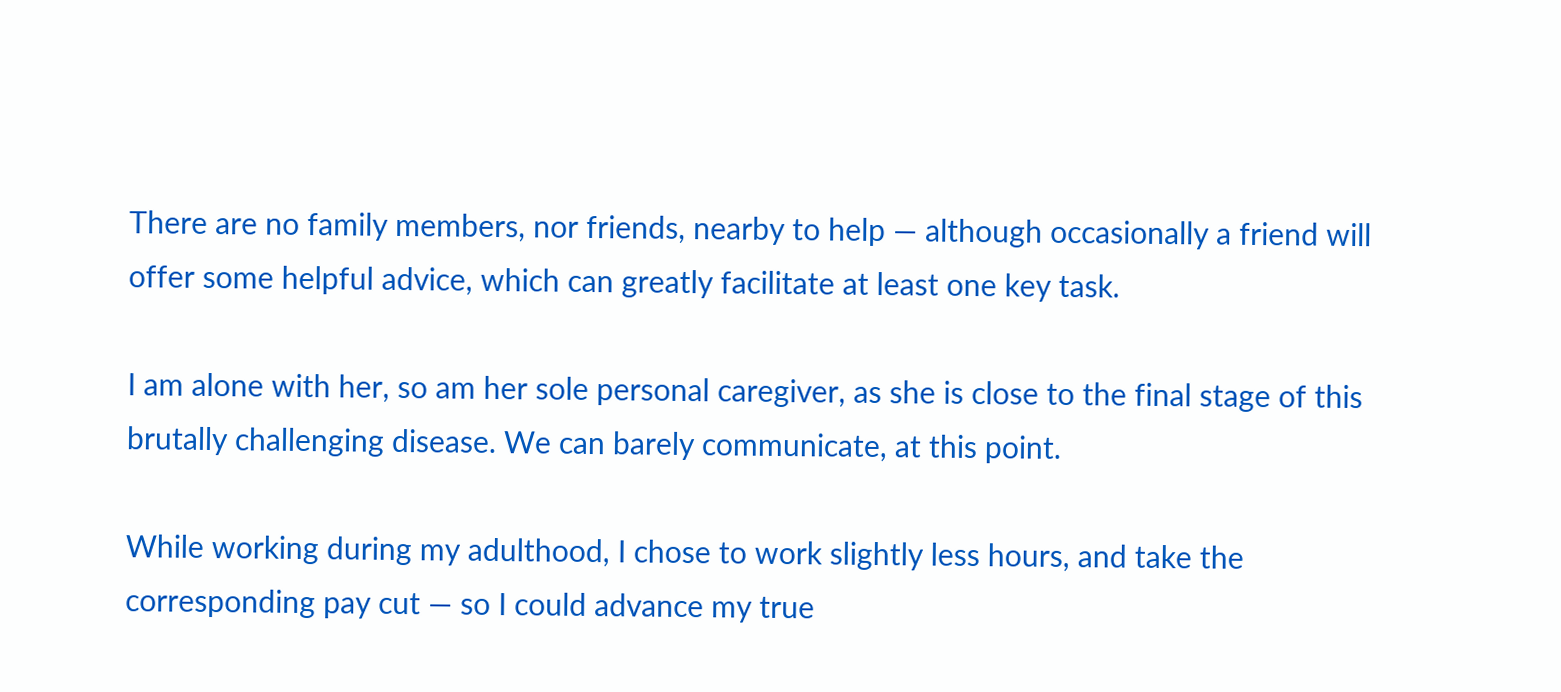There are no family members, nor friends, nearby to help — although occasionally a friend will offer some helpful advice, which can greatly facilitate at least one key task.

I am alone with her, so am her sole personal caregiver, as she is close to the final stage of this brutally challenging disease. We can barely communicate, at this point.

While working during my adulthood, I chose to work slightly less hours, and take the corresponding pay cut — so I could advance my true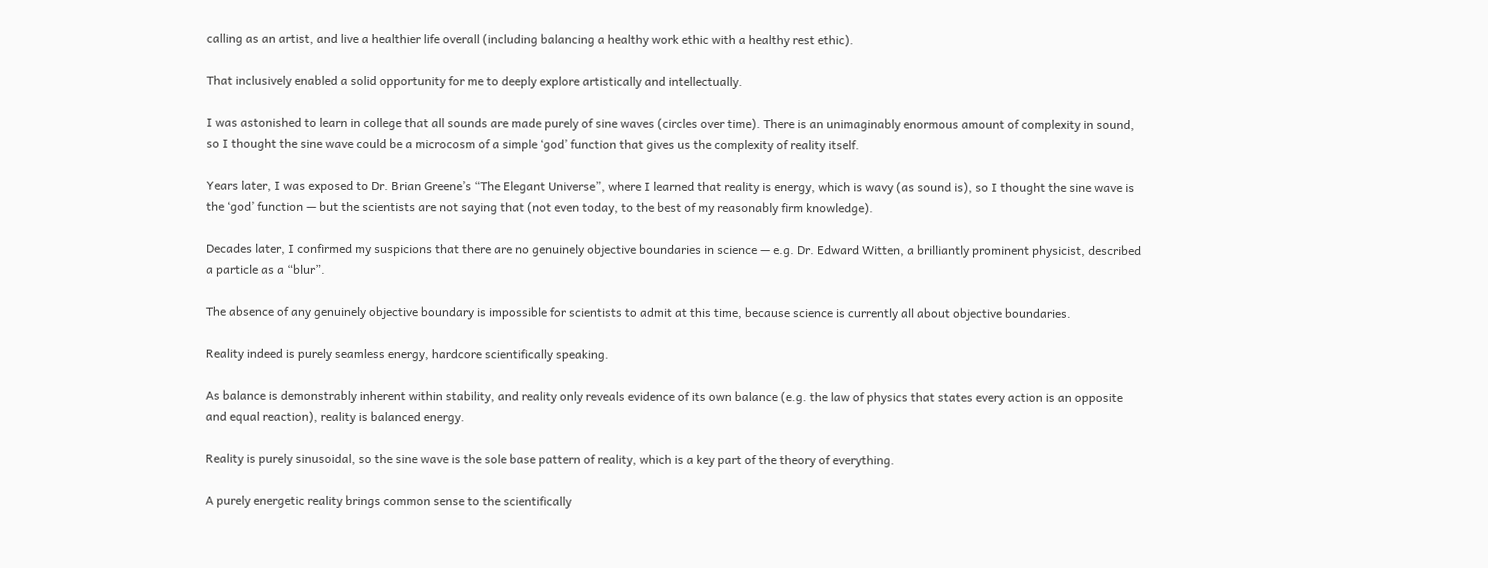calling as an artist, and live a healthier life overall (including balancing a healthy work ethic with a healthy rest ethic).

That inclusively enabled a solid opportunity for me to deeply explore artistically and intellectually.

I was astonished to learn in college that all sounds are made purely of sine waves (circles over time). There is an unimaginably enormous amount of complexity in sound, so I thought the sine wave could be a microcosm of a simple ‘god’ function that gives us the complexity of reality itself.

Years later, I was exposed to Dr. Brian Greene’s “The Elegant Universe”, where I learned that reality is energy, which is wavy (as sound is), so I thought the sine wave is the ‘god’ function — but the scientists are not saying that (not even today, to the best of my reasonably firm knowledge).

Decades later, I confirmed my suspicions that there are no genuinely objective boundaries in science — e.g. Dr. Edward Witten, a brilliantly prominent physicist, described a particle as a “blur”.

The absence of any genuinely objective boundary is impossible for scientists to admit at this time, because science is currently all about objective boundaries.

Reality indeed is purely seamless energy, hardcore scientifically speaking.

As balance is demonstrably inherent within stability, and reality only reveals evidence of its own balance (e.g. the law of physics that states every action is an opposite and equal reaction), reality is balanced energy.

Reality is purely sinusoidal, so the sine wave is the sole base pattern of reality, which is a key part of the theory of everything.

A purely energetic reality brings common sense to the scientifically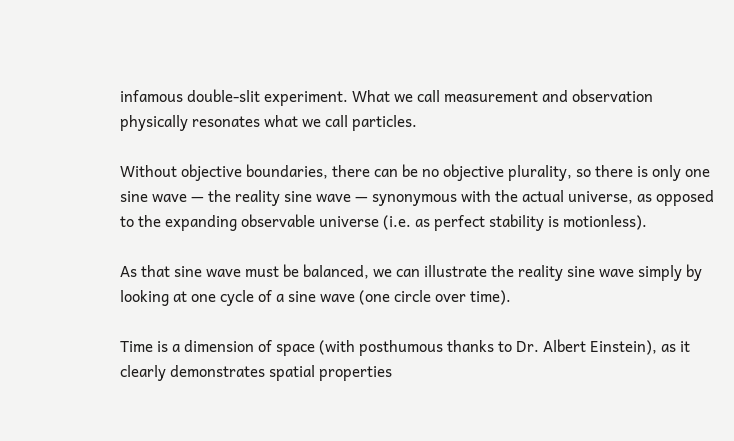infamous double-slit experiment. What we call measurement and observation physically resonates what we call particles.

Without objective boundaries, there can be no objective plurality, so there is only one sine wave — the reality sine wave — synonymous with the actual universe, as opposed to the expanding observable universe (i.e. as perfect stability is motionless).

As that sine wave must be balanced, we can illustrate the reality sine wave simply by looking at one cycle of a sine wave (one circle over time).

Time is a dimension of space (with posthumous thanks to Dr. Albert Einstein), as it clearly demonstrates spatial properties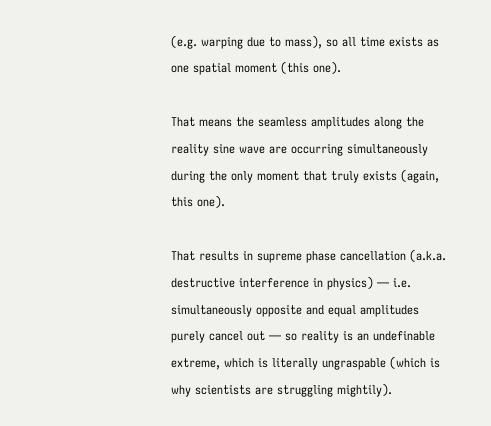(e.g. warping due to mass), so all time exists as one spatial moment (this one).

That means the seamless amplitudes along the reality sine wave are occurring simultaneously during the only moment that truly exists (again, this one).

That results in supreme phase cancellation (a.k.a. destructive interference in physics) — i.e. simultaneously opposite and equal amplitudes purely cancel out — so reality is an undefinable extreme, which is literally ungraspable (which is why scientists are struggling mightily).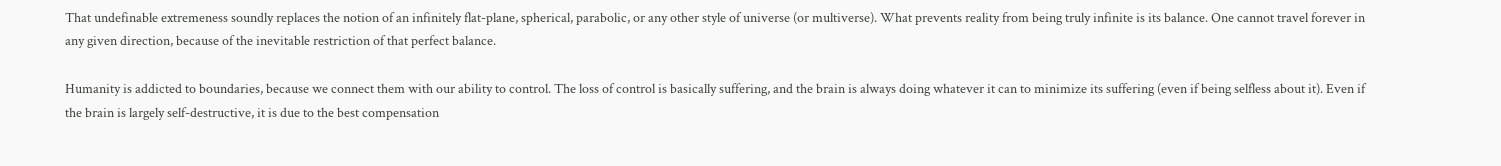That undefinable extremeness soundly replaces the notion of an infinitely flat-plane, spherical, parabolic, or any other style of universe (or multiverse). What prevents reality from being truly infinite is its balance. One cannot travel forever in any given direction, because of the inevitable restriction of that perfect balance.

Humanity is addicted to boundaries, because we connect them with our ability to control. The loss of control is basically suffering, and the brain is always doing whatever it can to minimize its suffering (even if being selfless about it). Even if the brain is largely self-destructive, it is due to the best compensation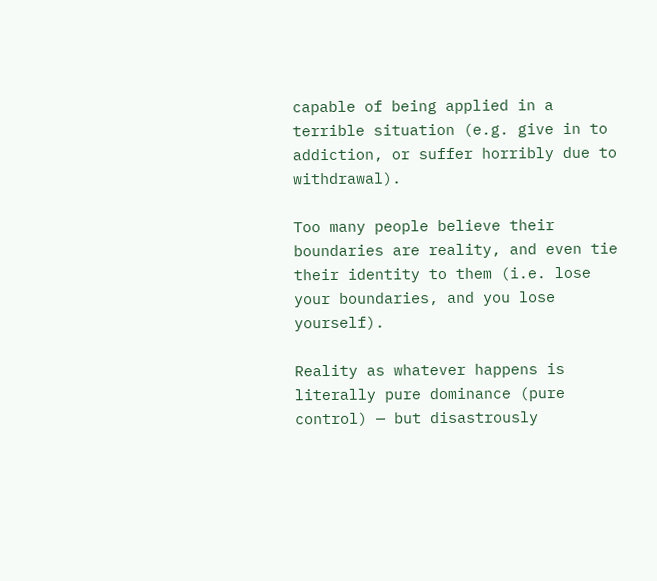capable of being applied in a terrible situation (e.g. give in to addiction, or suffer horribly due to withdrawal).

Too many people believe their boundaries are reality, and even tie their identity to them (i.e. lose your boundaries, and you lose yourself).

Reality as whatever happens is literally pure dominance (pure control) — but disastrously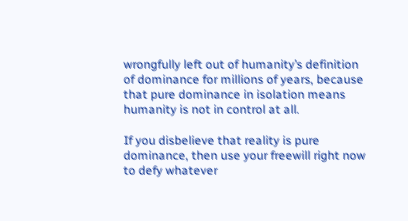wrongfully left out of humanity’s definition of dominance for millions of years, because that pure dominance in isolation means humanity is not in control at all.

If you disbelieve that reality is pure dominance, then use your freewill right now to defy whatever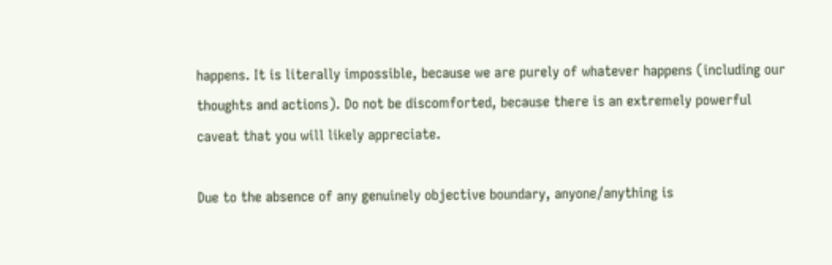happens. It is literally impossible, because we are purely of whatever happens (including our thoughts and actions). Do not be discomforted, because there is an extremely powerful caveat that you will likely appreciate.

Due to the absence of any genuinely objective boundary, anyone/anything is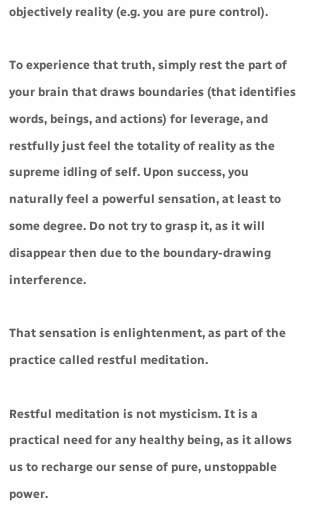objectively reality (e.g. you are pure control).

To experience that truth, simply rest the part of your brain that draws boundaries (that identifies words, beings, and actions) for leverage, and restfully just feel the totality of reality as the supreme idling of self. Upon success, you naturally feel a powerful sensation, at least to some degree. Do not try to grasp it, as it will disappear then due to the boundary-drawing interference.

That sensation is enlightenment, as part of the practice called restful meditation.

Restful meditation is not mysticism. It is a practical need for any healthy being, as it allows us to recharge our sense of pure, unstoppable power.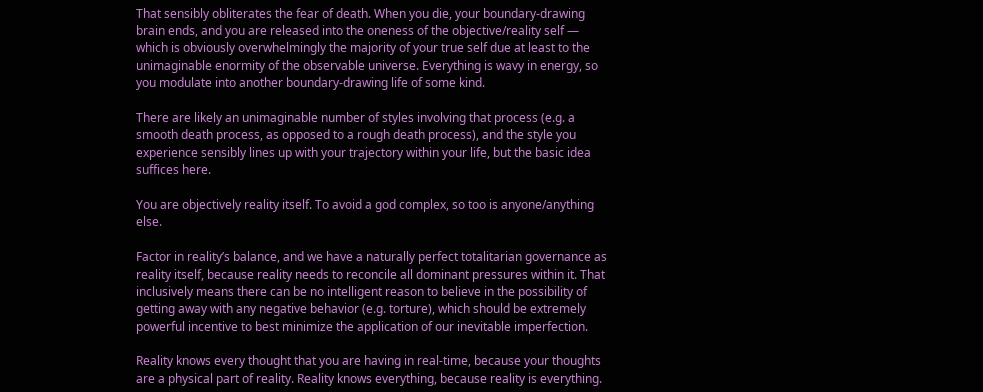That sensibly obliterates the fear of death. When you die, your boundary-drawing brain ends, and you are released into the oneness of the objective/reality self — which is obviously overwhelmingly the majority of your true self due at least to the unimaginable enormity of the observable universe. Everything is wavy in energy, so you modulate into another boundary-drawing life of some kind.

There are likely an unimaginable number of styles involving that process (e.g. a smooth death process, as opposed to a rough death process), and the style you experience sensibly lines up with your trajectory within your life, but the basic idea suffices here.

You are objectively reality itself. To avoid a god complex, so too is anyone/anything else.

Factor in reality’s balance, and we have a naturally perfect totalitarian governance as reality itself, because reality needs to reconcile all dominant pressures within it. That inclusively means there can be no intelligent reason to believe in the possibility of getting away with any negative behavior (e.g. torture), which should be extremely powerful incentive to best minimize the application of our inevitable imperfection.

Reality knows every thought that you are having in real-time, because your thoughts are a physical part of reality. Reality knows everything, because reality is everything.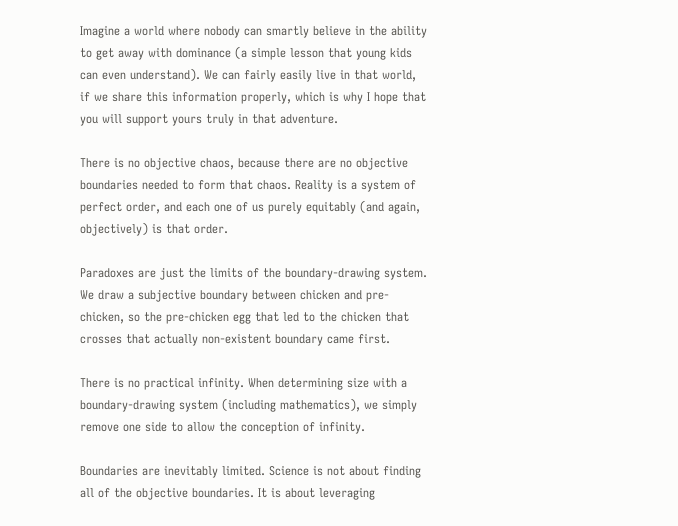Imagine a world where nobody can smartly believe in the ability to get away with dominance (a simple lesson that young kids can even understand). We can fairly easily live in that world, if we share this information properly, which is why I hope that you will support yours truly in that adventure.

There is no objective chaos, because there are no objective boundaries needed to form that chaos. Reality is a system of perfect order, and each one of us purely equitably (and again, objectively) is that order.

Paradoxes are just the limits of the boundary-drawing system. We draw a subjective boundary between chicken and pre-chicken, so the pre-chicken egg that led to the chicken that crosses that actually non-existent boundary came first.

There is no practical infinity. When determining size with a boundary-drawing system (including mathematics), we simply remove one side to allow the conception of infinity.

Boundaries are inevitably limited. Science is not about finding all of the objective boundaries. It is about leveraging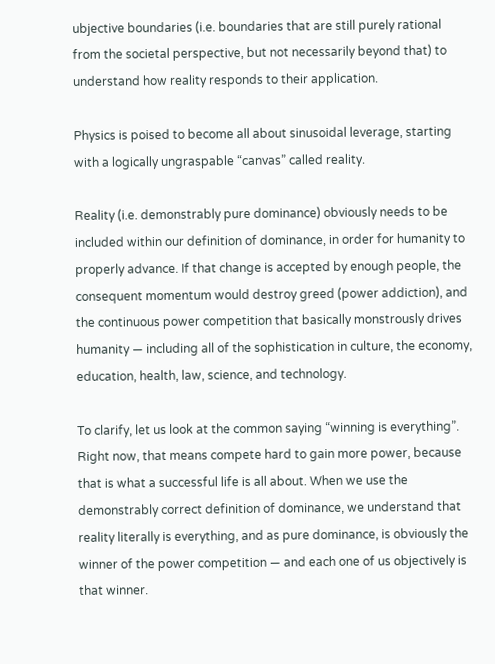ubjective boundaries (i.e. boundaries that are still purely rational from the societal perspective, but not necessarily beyond that) to understand how reality responds to their application.

Physics is poised to become all about sinusoidal leverage, starting with a logically ungraspable “canvas” called reality.

Reality (i.e. demonstrably pure dominance) obviously needs to be included within our definition of dominance, in order for humanity to properly advance. If that change is accepted by enough people, the consequent momentum would destroy greed (power addiction), and the continuous power competition that basically monstrously drives humanity — including all of the sophistication in culture, the economy, education, health, law, science, and technology.

To clarify, let us look at the common saying “winning is everything”. Right now, that means compete hard to gain more power, because that is what a successful life is all about. When we use the demonstrably correct definition of dominance, we understand that reality literally is everything, and as pure dominance, is obviously the winner of the power competition — and each one of us objectively is that winner.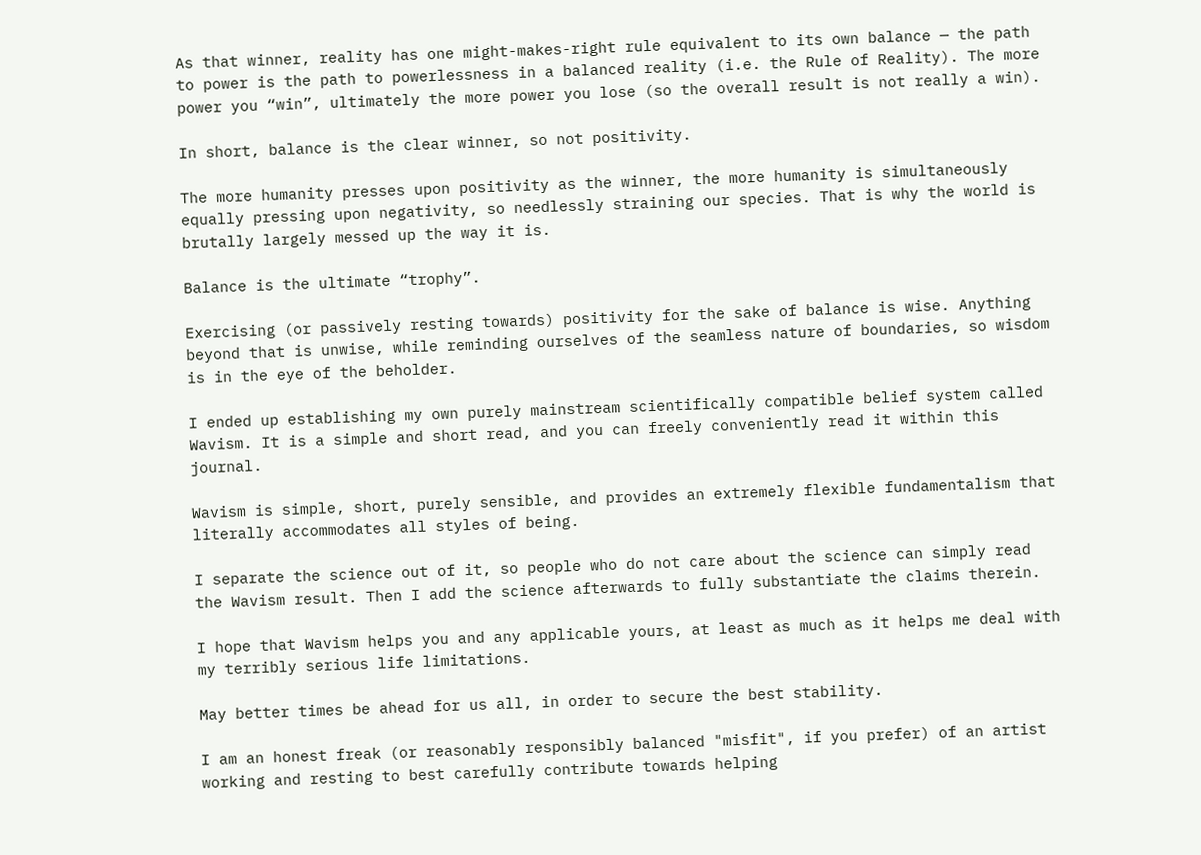As that winner, reality has one might-makes-right rule equivalent to its own balance — the path to power is the path to powerlessness in a balanced reality (i.e. the Rule of Reality). The more power you “win”, ultimately the more power you lose (so the overall result is not really a win).

In short, balance is the clear winner, so not positivity.

The more humanity presses upon positivity as the winner, the more humanity is simultaneously equally pressing upon negativity, so needlessly straining our species. That is why the world is brutally largely messed up the way it is.

Balance is the ultimate “trophy”.

Exercising (or passively resting towards) positivity for the sake of balance is wise. Anything beyond that is unwise, while reminding ourselves of the seamless nature of boundaries, so wisdom is in the eye of the beholder.

I ended up establishing my own purely mainstream scientifically compatible belief system called Wavism. It is a simple and short read, and you can freely conveniently read it within this journal.

Wavism is simple, short, purely sensible, and provides an extremely flexible fundamentalism that literally accommodates all styles of being.

I separate the science out of it, so people who do not care about the science can simply read the Wavism result. Then I add the science afterwards to fully substantiate the claims therein.

I hope that Wavism helps you and any applicable yours, at least as much as it helps me deal with my terribly serious life limitations.

May better times be ahead for us all, in order to secure the best stability.

I am an honest freak (or reasonably responsibly balanced "misfit", if you prefer) of an artist working and resting to best carefully contribute towards helping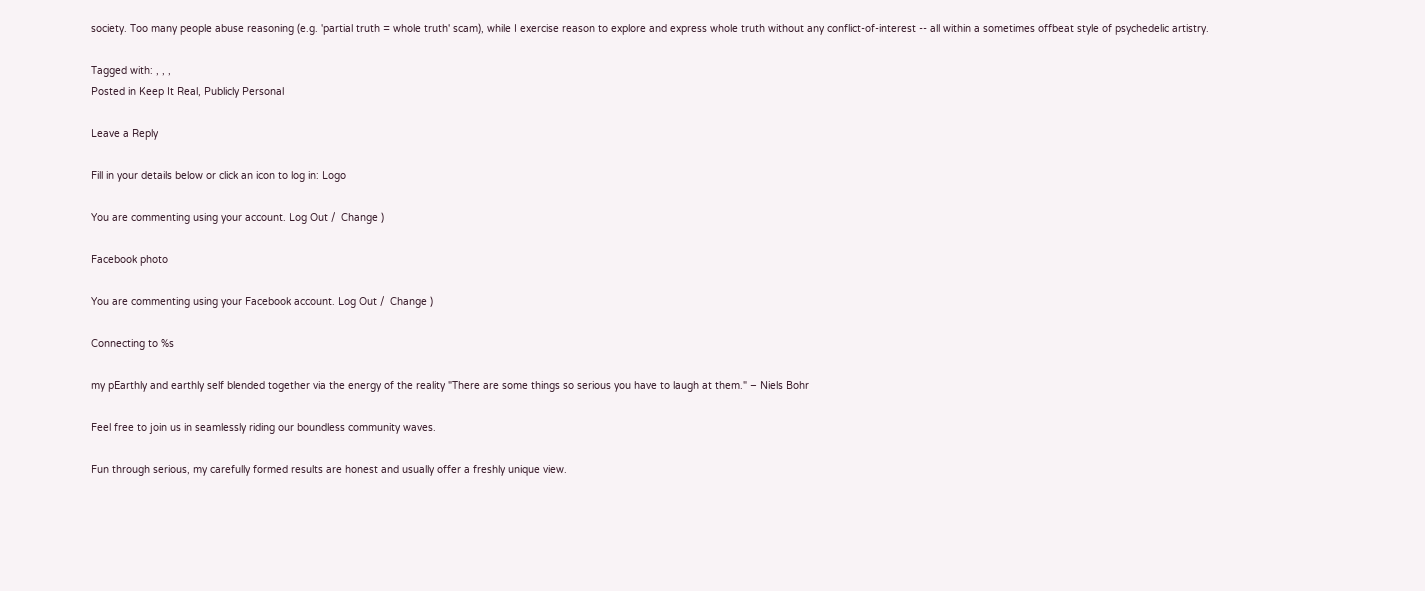society. Too many people abuse reasoning (e.g. 'partial truth = whole truth' scam), while I exercise reason to explore and express whole truth without any conflict-of-interest -- all within a sometimes offbeat style of psychedelic artistry.

Tagged with: , , ,
Posted in Keep It Real, Publicly Personal

Leave a Reply

Fill in your details below or click an icon to log in: Logo

You are commenting using your account. Log Out /  Change )

Facebook photo

You are commenting using your Facebook account. Log Out /  Change )

Connecting to %s

my pEarthly and earthly self blended together via the energy of the reality "There are some things so serious you have to laugh at them." – Niels Bohr

Feel free to join us in seamlessly riding our boundless community waves.

Fun through serious, my carefully formed results are honest and usually offer a freshly unique view.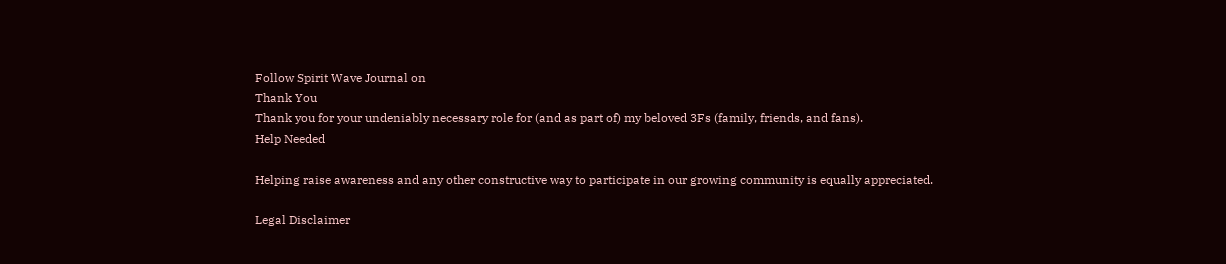Follow Spirit Wave Journal on
Thank You
Thank you for your undeniably necessary role for (and as part of) my beloved 3Fs (family, friends, and fans).
Help Needed

Helping raise awareness and any other constructive way to participate in our growing community is equally appreciated.

Legal Disclaimer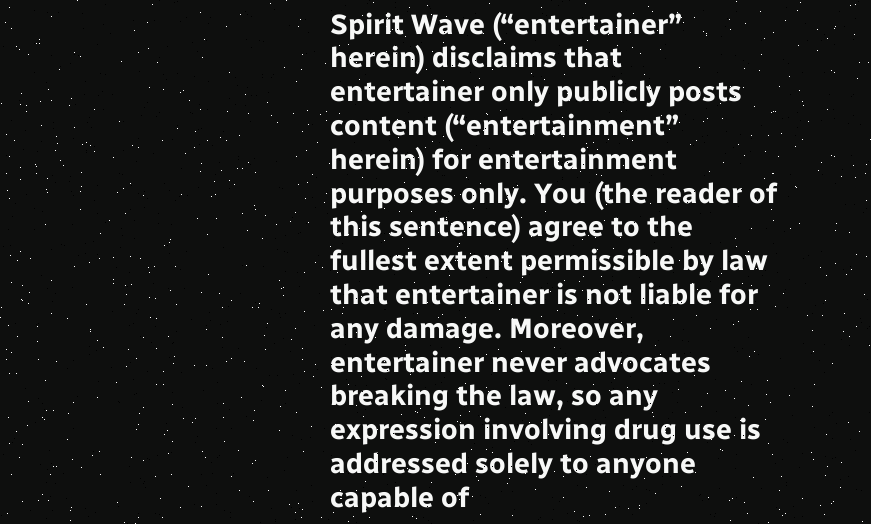Spirit Wave (“entertainer” herein) disclaims that entertainer only publicly posts content (“entertainment” herein) for entertainment purposes only. You (the reader of this sentence) agree to the fullest extent permissible by law that entertainer is not liable for any damage. Moreover, entertainer never advocates breaking the law, so any expression involving drug use is addressed solely to anyone capable of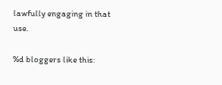lawfully engaging in that use.

%d bloggers like this: